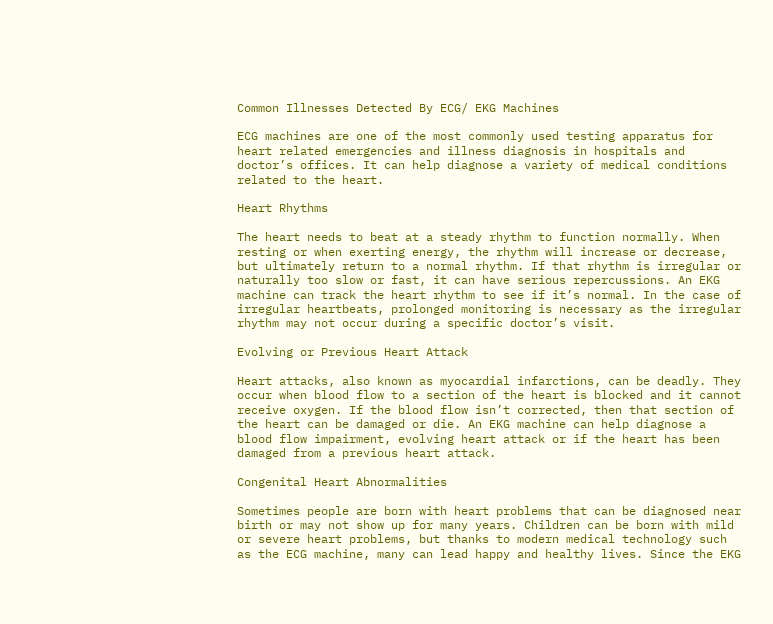Common Illnesses Detected By ECG/ EKG Machines

ECG machines are one of the most commonly used testing apparatus for heart related emergencies and illness diagnosis in hospitals and doctor’s offices. It can help diagnose a variety of medical conditions related to the heart.

Heart Rhythms

The heart needs to beat at a steady rhythm to function normally. When resting or when exerting energy, the rhythm will increase or decrease, but ultimately return to a normal rhythm. If that rhythm is irregular or naturally too slow or fast, it can have serious repercussions. An EKG machine can track the heart rhythm to see if it’s normal. In the case of irregular heartbeats, prolonged monitoring is necessary as the irregular rhythm may not occur during a specific doctor’s visit.

Evolving or Previous Heart Attack

Heart attacks, also known as myocardial infarctions, can be deadly. They occur when blood flow to a section of the heart is blocked and it cannot receive oxygen. If the blood flow isn’t corrected, then that section of the heart can be damaged or die. An EKG machine can help diagnose a blood flow impairment, evolving heart attack or if the heart has been damaged from a previous heart attack.

Congenital Heart Abnormalities

Sometimes people are born with heart problems that can be diagnosed near birth or may not show up for many years. Children can be born with mild or severe heart problems, but thanks to modern medical technology such as the ECG machine, many can lead happy and healthy lives. Since the EKG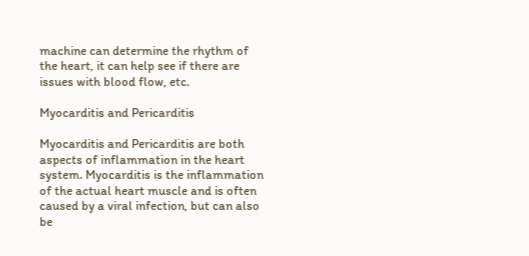machine can determine the rhythm of the heart, it can help see if there are issues with blood flow, etc.

Myocarditis and Pericarditis

Myocarditis and Pericarditis are both aspects of inflammation in the heart system. Myocarditis is the inflammation of the actual heart muscle and is often caused by a viral infection, but can also be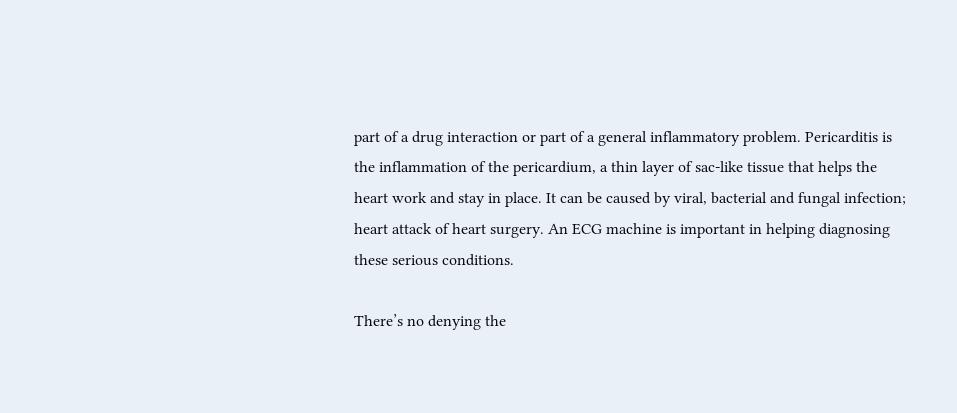part of a drug interaction or part of a general inflammatory problem. Pericarditis is the inflammation of the pericardium, a thin layer of sac-like tissue that helps the heart work and stay in place. It can be caused by viral, bacterial and fungal infection; heart attack of heart surgery. An ECG machine is important in helping diagnosing these serious conditions.

There’s no denying the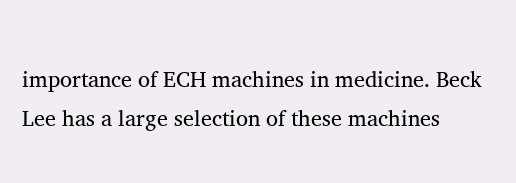importance of ECH machines in medicine. Beck Lee has a large selection of these machines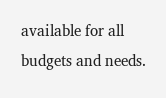available for all budgets and needs.